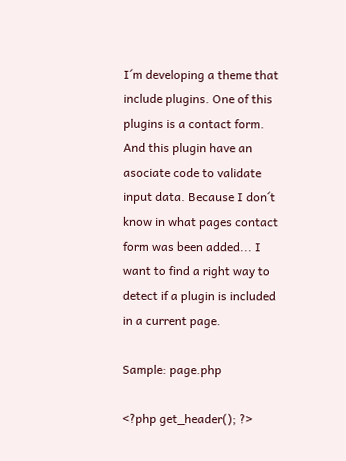I´m developing a theme that include plugins. One of this plugins is a contact form. And this plugin have an asociate code to validate input data. Because I don´t know in what pages contact form was been added... I want to find a right way to detect if a plugin is included in a current page.

Sample: page.php

<?php get_header(); ?>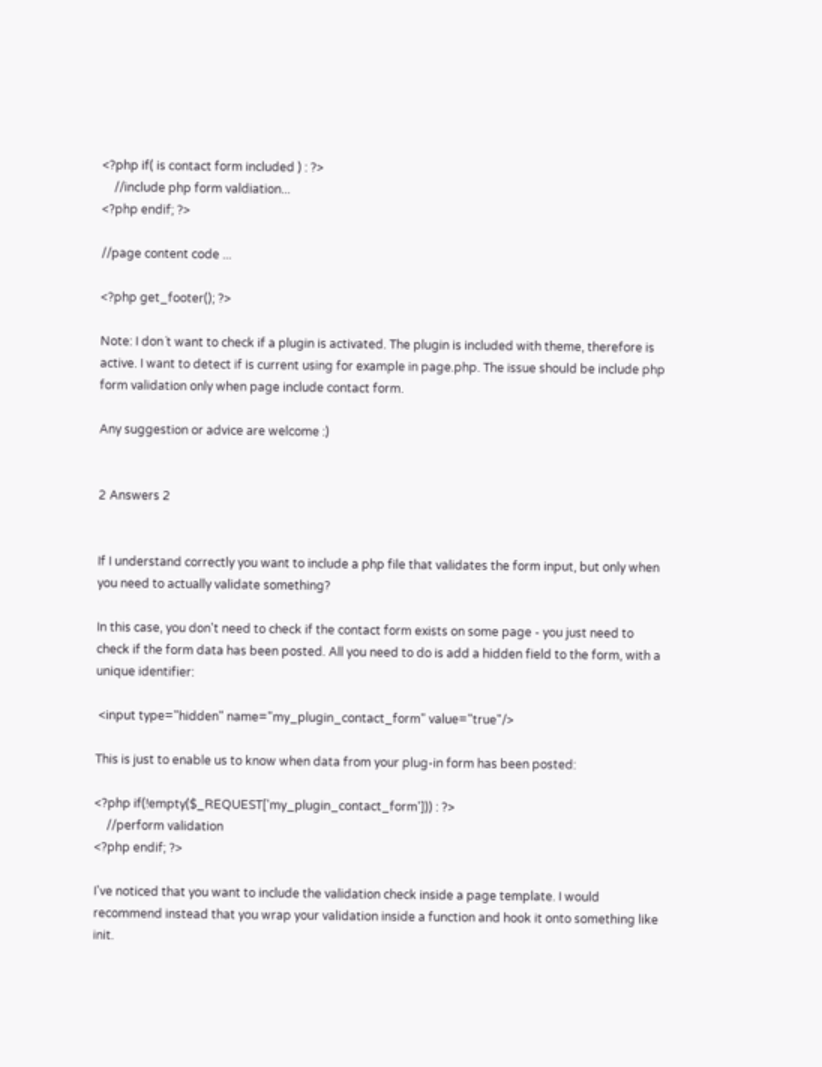<?php if( is contact form included ) : ?>
    //include php form valdiation...
<?php endif; ?>

//page content code ...

<?php get_footer(); ?>

Note: I don´t want to check if a plugin is activated. The plugin is included with theme, therefore is active. I want to detect if is current using for example in page.php. The issue should be include php form validation only when page include contact form.

Any suggestion or advice are welcome :)


2 Answers 2


If I understand correctly you want to include a php file that validates the form input, but only when you need to actually validate something?

In this case, you don't need to check if the contact form exists on some page - you just need to check if the form data has been posted. All you need to do is add a hidden field to the form, with a unique identifier:

 <input type="hidden" name="my_plugin_contact_form" value="true"/>

This is just to enable us to know when data from your plug-in form has been posted:

<?php if(!empty($_REQUEST['my_plugin_contact_form'])) : ?>
    //perform validation
<?php endif; ?>

I've noticed that you want to include the validation check inside a page template. I would recommend instead that you wrap your validation inside a function and hook it onto something like init.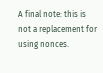A final note: this is not a replacement for using nonces.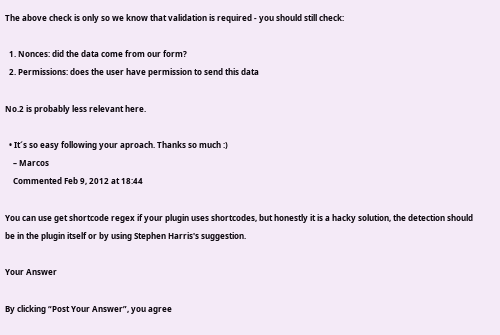The above check is only so we know that validation is required - you should still check:

  1. Nonces: did the data come from our form?
  2. Permissions: does the user have permission to send this data

No.2 is probably less relevant here.

  • It´s so easy following your aproach. Thanks so much :)
    – Marcos
    Commented Feb 9, 2012 at 18:44

You can use get shortcode regex if your plugin uses shortcodes, but honestly it is a hacky solution, the detection should be in the plugin itself or by using Stephen Harris's suggestion.

Your Answer

By clicking “Post Your Answer”, you agree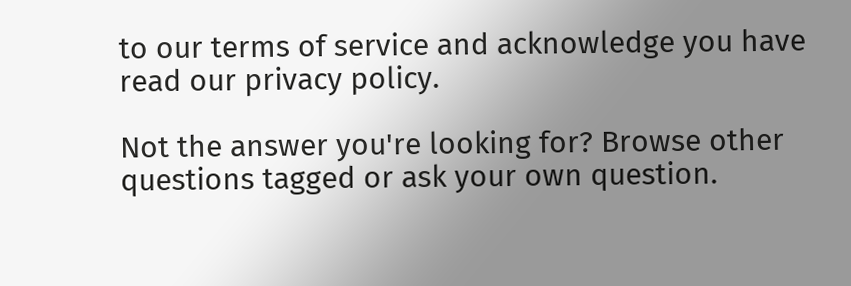to our terms of service and acknowledge you have read our privacy policy.

Not the answer you're looking for? Browse other questions tagged or ask your own question.